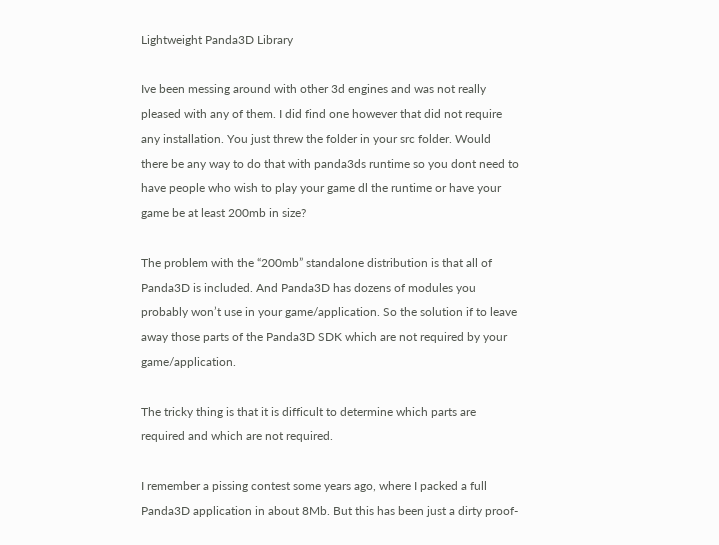Lightweight Panda3D Library

Ive been messing around with other 3d engines and was not really pleased with any of them. I did find one however that did not require any installation. You just threw the folder in your src folder. Would there be any way to do that with panda3ds runtime so you dont need to have people who wish to play your game dl the runtime or have your game be at least 200mb in size?

The problem with the “200mb” standalone distribution is that all of Panda3D is included. And Panda3D has dozens of modules you probably won’t use in your game/application. So the solution if to leave away those parts of the Panda3D SDK which are not required by your game/application.

The tricky thing is that it is difficult to determine which parts are required and which are not required.

I remember a pissing contest some years ago, where I packed a full Panda3D application in about 8Mb. But this has been just a dirty proof-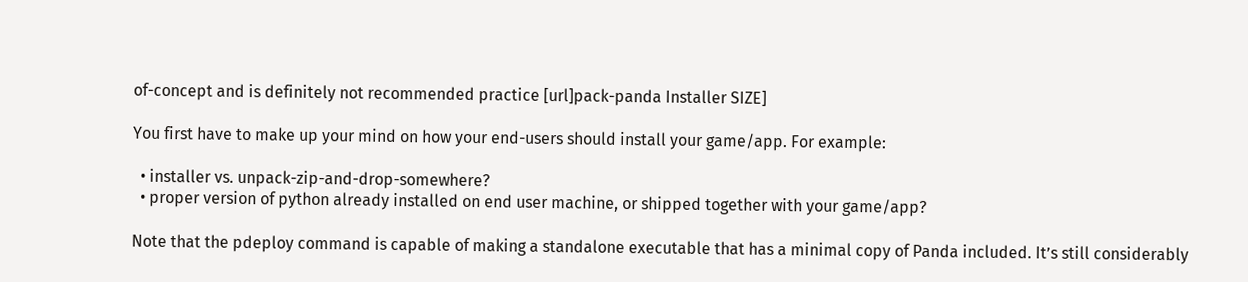of-concept and is definitely not recommended practice [url]pack-panda Installer SIZE]

You first have to make up your mind on how your end-users should install your game/app. For example:

  • installer vs. unpack-zip-and-drop-somewhere?
  • proper version of python already installed on end user machine, or shipped together with your game/app?

Note that the pdeploy command is capable of making a standalone executable that has a minimal copy of Panda included. It’s still considerably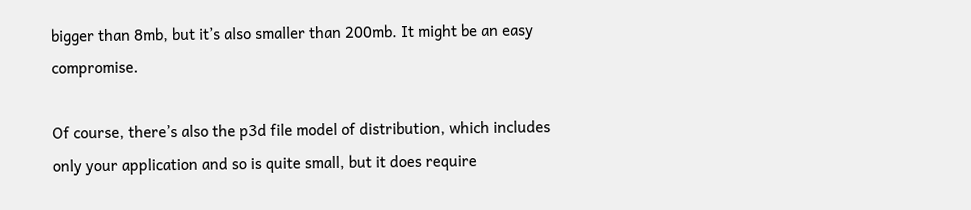bigger than 8mb, but it’s also smaller than 200mb. It might be an easy compromise.

Of course, there’s also the p3d file model of distribution, which includes only your application and so is quite small, but it does require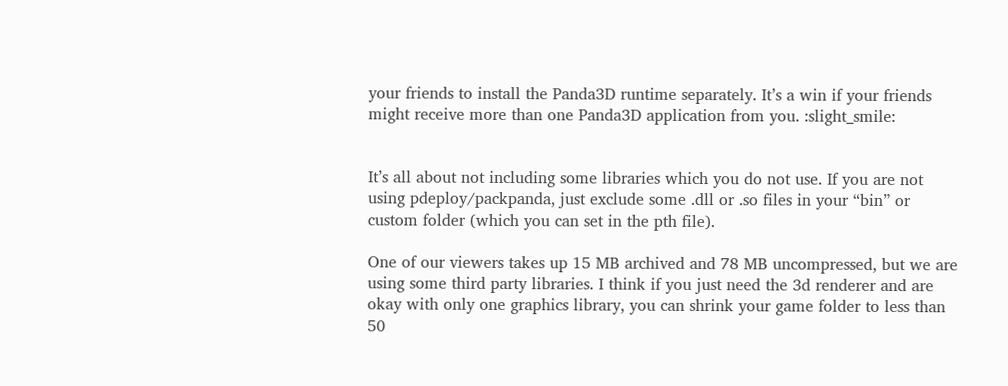your friends to install the Panda3D runtime separately. It’s a win if your friends might receive more than one Panda3D application from you. :slight_smile:


It’s all about not including some libraries which you do not use. If you are not using pdeploy/packpanda, just exclude some .dll or .so files in your “bin” or custom folder (which you can set in the pth file).

One of our viewers takes up 15 MB archived and 78 MB uncompressed, but we are using some third party libraries. I think if you just need the 3d renderer and are okay with only one graphics library, you can shrink your game folder to less than 50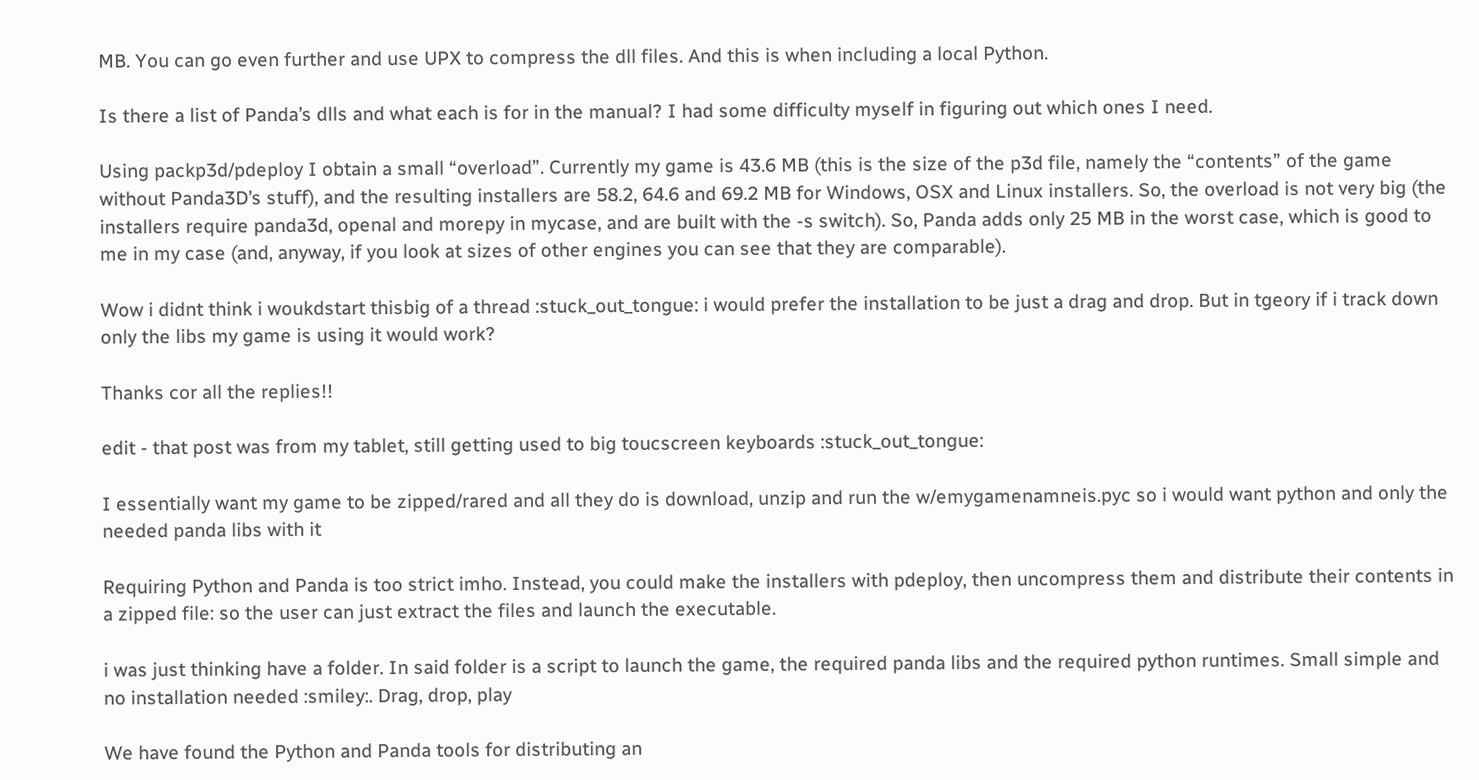MB. You can go even further and use UPX to compress the dll files. And this is when including a local Python.

Is there a list of Panda’s dlls and what each is for in the manual? I had some difficulty myself in figuring out which ones I need.

Using packp3d/pdeploy I obtain a small “overload”. Currently my game is 43.6 MB (this is the size of the p3d file, namely the “contents” of the game without Panda3D’s stuff), and the resulting installers are 58.2, 64.6 and 69.2 MB for Windows, OSX and Linux installers. So, the overload is not very big (the installers require panda3d, openal and morepy in mycase, and are built with the -s switch). So, Panda adds only 25 MB in the worst case, which is good to me in my case (and, anyway, if you look at sizes of other engines you can see that they are comparable).

Wow i didnt think i woukdstart thisbig of a thread :stuck_out_tongue: i would prefer the installation to be just a drag and drop. But in tgeory if i track down only the libs my game is using it would work?

Thanks cor all the replies!!

edit - that post was from my tablet, still getting used to big toucscreen keyboards :stuck_out_tongue:

I essentially want my game to be zipped/rared and all they do is download, unzip and run the w/emygamenamneis.pyc so i would want python and only the needed panda libs with it

Requiring Python and Panda is too strict imho. Instead, you could make the installers with pdeploy, then uncompress them and distribute their contents in a zipped file: so the user can just extract the files and launch the executable.

i was just thinking have a folder. In said folder is a script to launch the game, the required panda libs and the required python runtimes. Small simple and no installation needed :smiley:. Drag, drop, play

We have found the Python and Panda tools for distributing an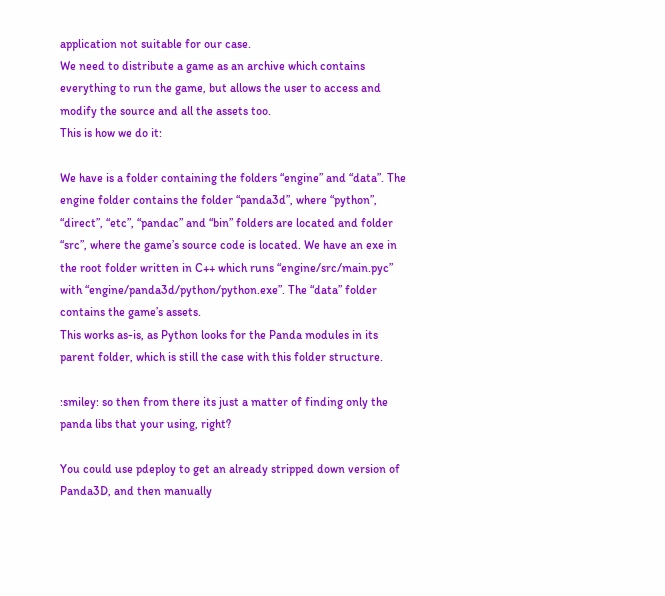application not suitable for our case.
We need to distribute a game as an archive which contains everything to run the game, but allows the user to access and modify the source and all the assets too.
This is how we do it:

We have is a folder containing the folders “engine” and “data”. The engine folder contains the folder “panda3d”, where “python”, “direct”, “etc”, “pandac” and “bin” folders are located and folder “src”, where the game’s source code is located. We have an exe in the root folder written in C++ which runs “engine/src/main.pyc” with “engine/panda3d/python/python.exe”. The “data” folder contains the game’s assets.
This works as-is, as Python looks for the Panda modules in its parent folder, which is still the case with this folder structure.

:smiley: so then from there its just a matter of finding only the panda libs that your using, right?

You could use pdeploy to get an already stripped down version of Panda3D, and then manually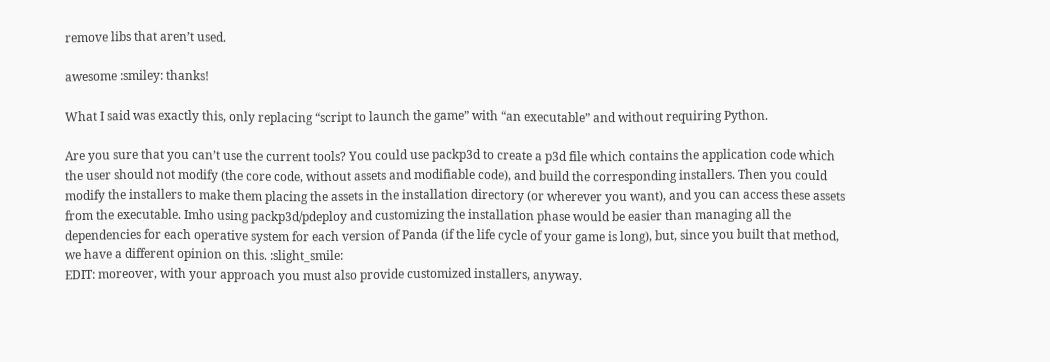remove libs that aren’t used.

awesome :smiley: thanks!

What I said was exactly this, only replacing “script to launch the game” with “an executable” and without requiring Python.

Are you sure that you can’t use the current tools? You could use packp3d to create a p3d file which contains the application code which the user should not modify (the core code, without assets and modifiable code), and build the corresponding installers. Then you could modify the installers to make them placing the assets in the installation directory (or wherever you want), and you can access these assets from the executable. Imho using packp3d/pdeploy and customizing the installation phase would be easier than managing all the dependencies for each operative system for each version of Panda (if the life cycle of your game is long), but, since you built that method, we have a different opinion on this. :slight_smile:
EDIT: moreover, with your approach you must also provide customized installers, anyway.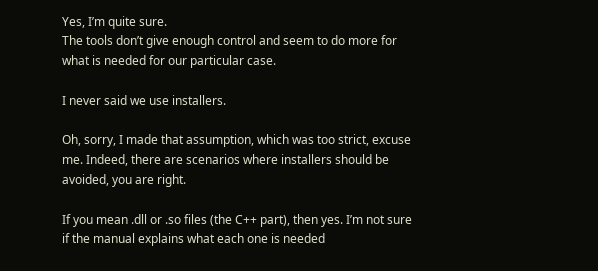Yes, I’m quite sure.
The tools don’t give enough control and seem to do more for what is needed for our particular case.

I never said we use installers.

Oh, sorry, I made that assumption, which was too strict, excuse me. Indeed, there are scenarios where installers should be avoided, you are right.

If you mean .dll or .so files (the C++ part), then yes. I’m not sure if the manual explains what each one is needed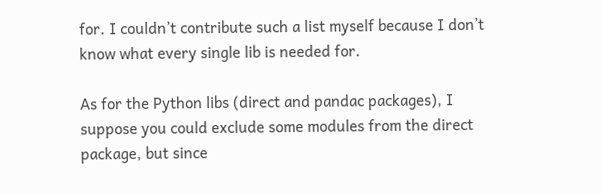for. I couldn’t contribute such a list myself because I don’t know what every single lib is needed for.

As for the Python libs (direct and pandac packages), I suppose you could exclude some modules from the direct package, but since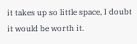it takes up so little space, I doubt it would be worth it.